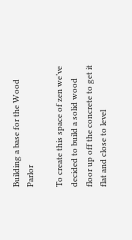Building a base for the Wood Parlor

To create this space of zen we’ve decided to build a solid wood floor up off the concrete to get it flat and close to level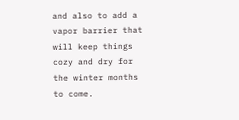and also to add a vapor barrier that will keep things cozy and dry for the winter months to come.